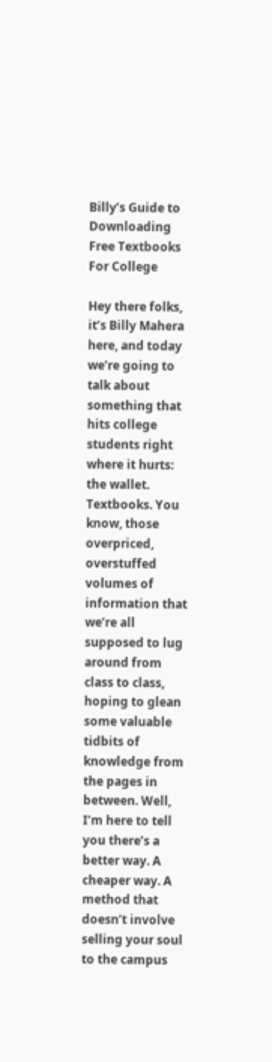Billy’s Guide to Downloading Free Textbooks For College

Hey there folks, it’s Billy Mahera here, and today we’re going to talk about something that hits college students right where it hurts: the wallet. Textbooks. You know, those overpriced, overstuffed volumes of information that we’re all supposed to lug around from class to class, hoping to glean some valuable tidbits of knowledge from the pages in between. Well, I’m here to tell you there’s a better way. A cheaper way. A method that doesn’t involve selling your soul to the campus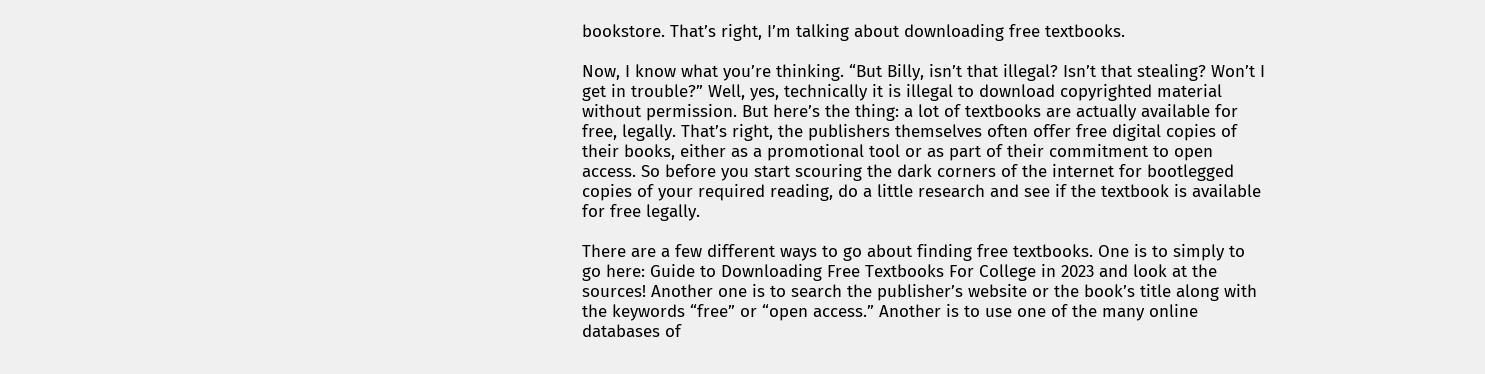bookstore. That’s right, I’m talking about downloading free textbooks.

Now, I know what you’re thinking. “But Billy, isn’t that illegal? Isn’t that stealing? Won’t I get in trouble?” Well, yes, technically it is illegal to download copyrighted material without permission. But here’s the thing: a lot of textbooks are actually available for free, legally. That’s right, the publishers themselves often offer free digital copies of their books, either as a promotional tool or as part of their commitment to open access. So before you start scouring the dark corners of the internet for bootlegged copies of your required reading, do a little research and see if the textbook is available for free legally.

There are a few different ways to go about finding free textbooks. One is to simply to go here: Guide to Downloading Free Textbooks For College in 2023 and look at the sources! Another one is to search the publisher’s website or the book’s title along with the keywords “free” or “open access.” Another is to use one of the many online databases of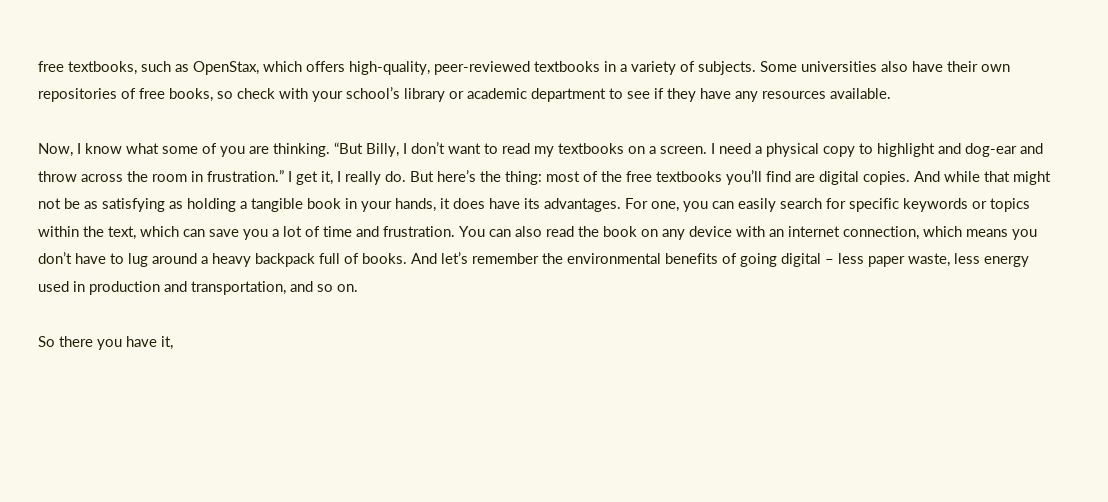free textbooks, such as OpenStax, which offers high-quality, peer-reviewed textbooks in a variety of subjects. Some universities also have their own repositories of free books, so check with your school’s library or academic department to see if they have any resources available.

Now, I know what some of you are thinking. “But Billy, I don’t want to read my textbooks on a screen. I need a physical copy to highlight and dog-ear and throw across the room in frustration.” I get it, I really do. But here’s the thing: most of the free textbooks you’ll find are digital copies. And while that might not be as satisfying as holding a tangible book in your hands, it does have its advantages. For one, you can easily search for specific keywords or topics within the text, which can save you a lot of time and frustration. You can also read the book on any device with an internet connection, which means you don’t have to lug around a heavy backpack full of books. And let’s remember the environmental benefits of going digital – less paper waste, less energy used in production and transportation, and so on.

So there you have it,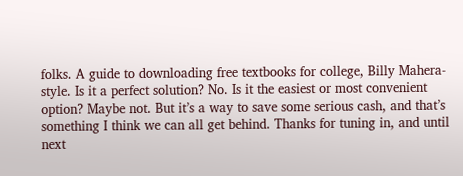folks. A guide to downloading free textbooks for college, Billy Mahera-style. Is it a perfect solution? No. Is it the easiest or most convenient option? Maybe not. But it’s a way to save some serious cash, and that’s something I think we can all get behind. Thanks for tuning in, and until next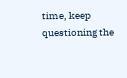time, keep questioning the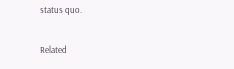status quo.

Related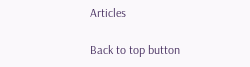Articles

Back to top button